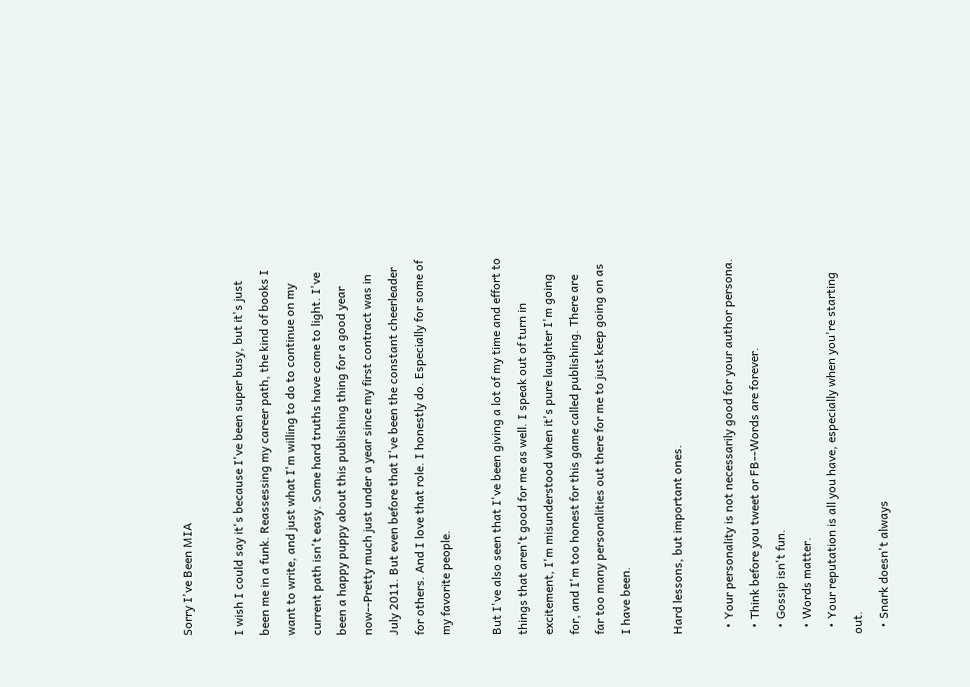Sorry I've Been MIA

I wish I could say it's because I've been super busy, but it's just been me in a funk. Reassessing my career path, the kind of books I want to write, and just what I'm willing to do to continue on my current path isn't easy. Some hard truths have come to light. I've been a happy puppy about this publishing thing for a good year now--Pretty much just under a year since my first contract was in July 2011. But even before that I've been the constant cheerleader for others. And I love that role. I honestly do. Especially for some of my favorite people.

But I've also seen that I've been giving a lot of my time and effort to things that aren't good for me as well. I speak out of turn in excitement, I'm misunderstood when it's pure laughter I'm going for, and I'm too honest for this game called publishing. There are far too many personalities out there for me to just keep going on as I have been.

Hard lessons, but important ones.

  • Your personality is not necessarily good for your author persona.
  • Think before you tweet or FB--Words are forever.
  • Gossip isn't fun.
  • Words matter.
  • Your reputation is all you have, especially when you're starting out.
  • Snark doesn't always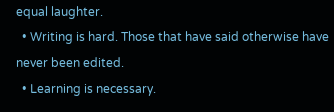equal laughter.
  • Writing is hard. Those that have said otherwise have never been edited.
  • Learning is necessary.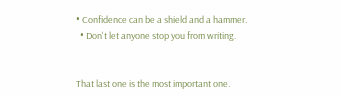• Confidence can be a shield and a hammer.
  • Don't let anyone stop you from writing.


That last one is the most important one.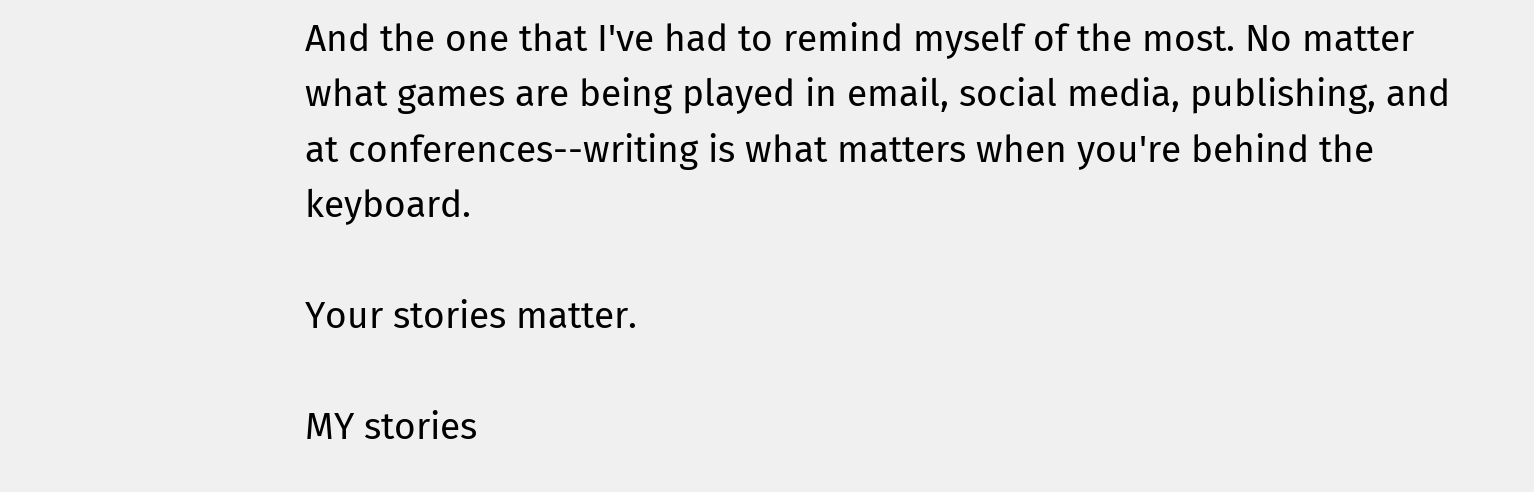And the one that I've had to remind myself of the most. No matter what games are being played in email, social media, publishing, and at conferences--writing is what matters when you're behind the keyboard.

Your stories matter.

MY stories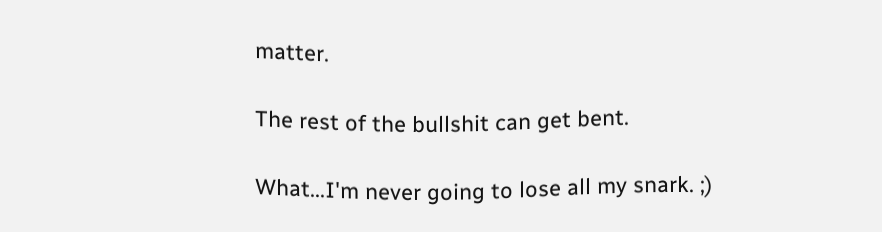matter.

The rest of the bullshit can get bent.

What...I'm never going to lose all my snark. ;)